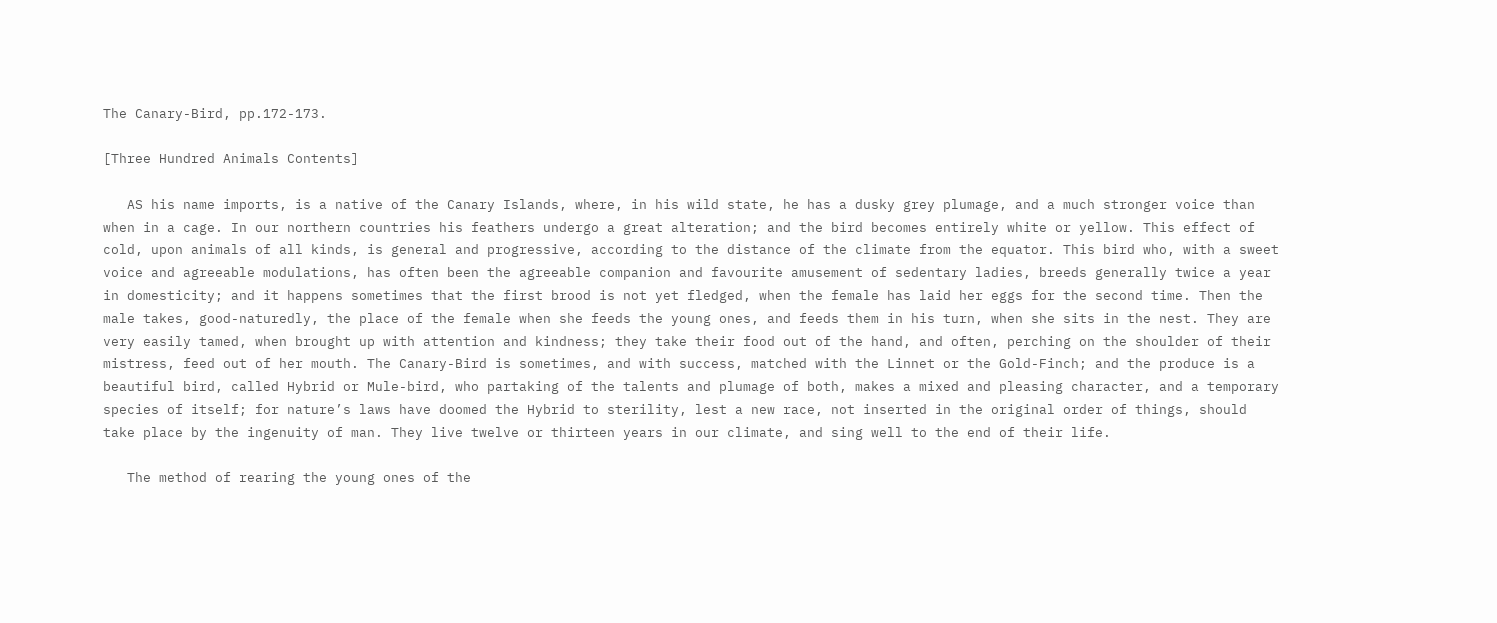The Canary-Bird, pp.172-173.

[Three Hundred Animals Contents]

   AS his name imports, is a native of the Canary Islands, where, in his wild state, he has a dusky grey plumage, and a much stronger voice than when in a cage. In our northern countries his feathers undergo a great alteration; and the bird becomes entirely white or yellow. This effect of cold, upon animals of all kinds, is general and progressive, according to the distance of the climate from the equator. This bird who, with a sweet voice and agreeable modulations, has often been the agreeable companion and favourite amusement of sedentary ladies, breeds generally twice a year in domesticity; and it happens sometimes that the first brood is not yet fledged, when the female has laid her eggs for the second time. Then the male takes, good-naturedly, the place of the female when she feeds the young ones, and feeds them in his turn, when she sits in the nest. They are very easily tamed, when brought up with attention and kindness; they take their food out of the hand, and often, perching on the shoulder of their mistress, feed out of her mouth. The Canary-Bird is sometimes, and with success, matched with the Linnet or the Gold-Finch; and the produce is a beautiful bird, called Hybrid or Mule-bird, who partaking of the talents and plumage of both, makes a mixed and pleasing character, and a temporary species of itself; for nature’s laws have doomed the Hybrid to sterility, lest a new race, not inserted in the original order of things, should take place by the ingenuity of man. They live twelve or thirteen years in our climate, and sing well to the end of their life.

   The method of rearing the young ones of the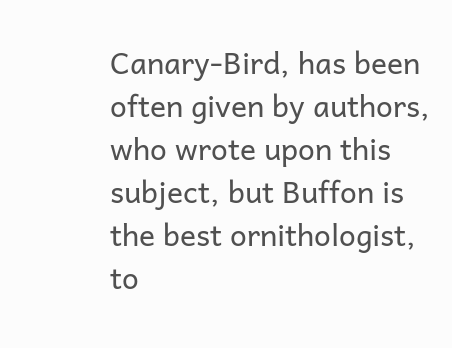Canary-Bird, has been often given by authors, who wrote upon this subject, but Buffon is the best ornithologist, to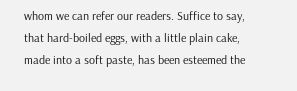whom we can refer our readers. Suffice to say, that hard-boiled eggs, with a little plain cake, made into a soft paste, has been esteemed the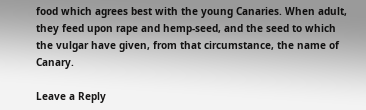food which agrees best with the young Canaries. When adult, they feed upon rape and hemp-seed, and the seed to which the vulgar have given, from that circumstance, the name of Canary.

Leave a Reply